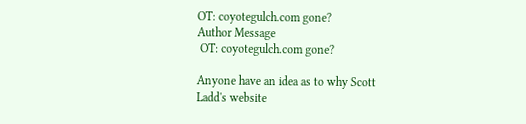OT: coyotegulch.com gone?
Author Message
 OT: coyotegulch.com gone?

Anyone have an idea as to why Scott Ladd's website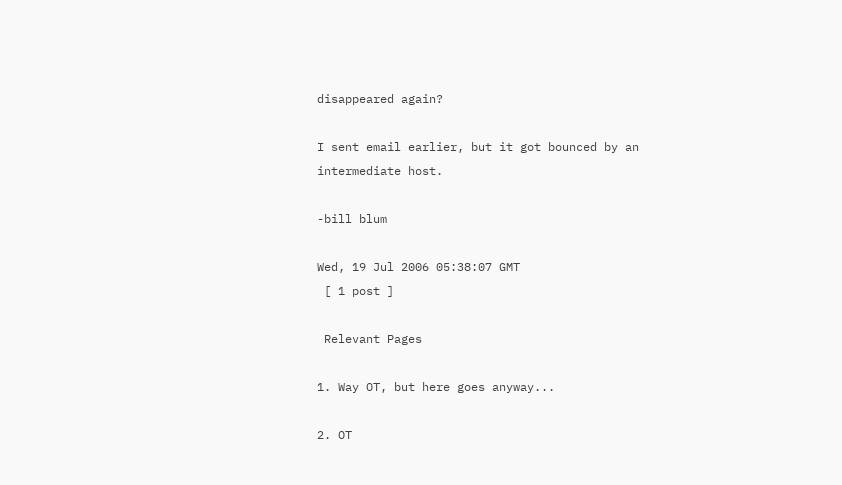disappeared again?

I sent email earlier, but it got bounced by an intermediate host.

-bill blum

Wed, 19 Jul 2006 05:38:07 GMT
 [ 1 post ]

 Relevant Pages

1. Way OT, but here goes anyway...

2. OT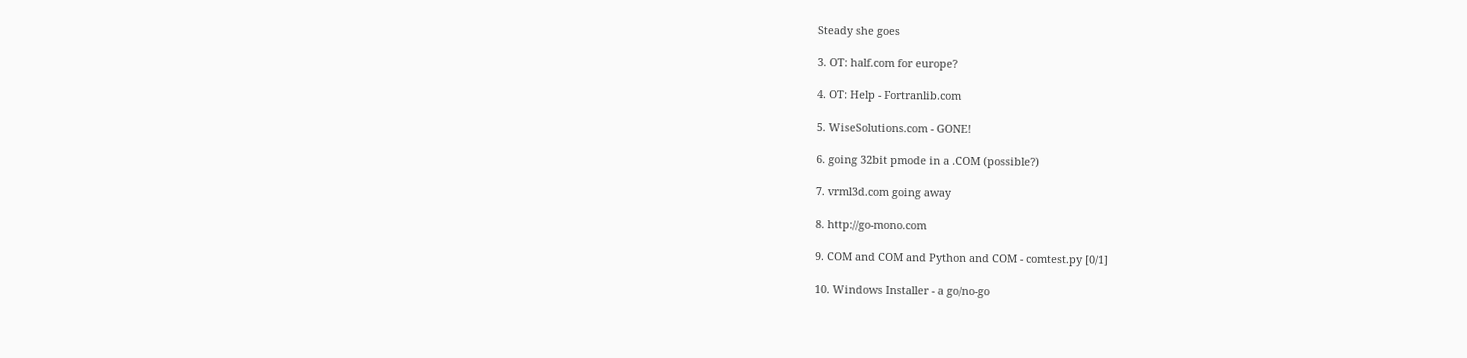Steady she goes

3. OT: half.com for europe?

4. OT: Help - Fortranlib.com

5. WiseSolutions.com - GONE!

6. going 32bit pmode in a .COM (possible?)

7. vrml3d.com going away

8. http://go-mono.com

9. COM and COM and Python and COM - comtest.py [0/1]

10. Windows Installer - a go/no-go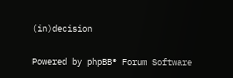(in)decision


Powered by phpBB® Forum Software